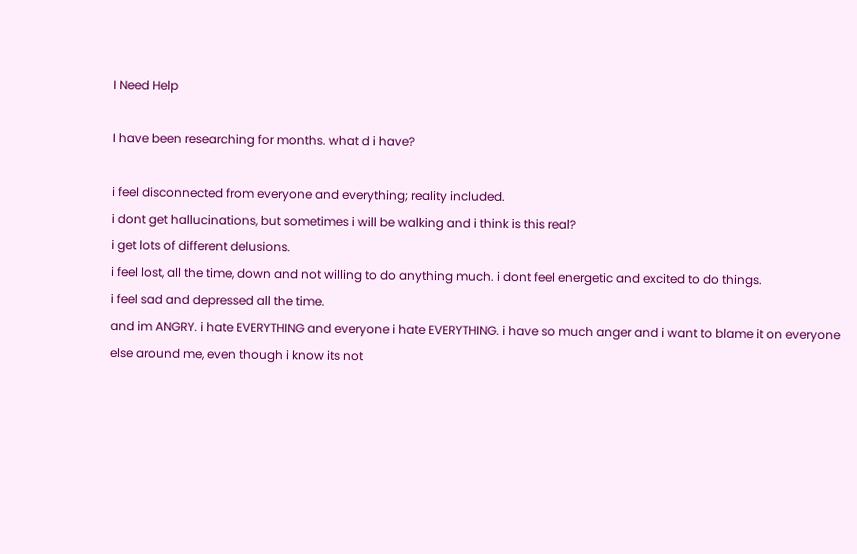I Need Help

I have been researching for months. what d i have?

i feel disconnected from everyone and everything; reality included.
i dont get hallucinations, but sometimes i will be walking and i think is this real?
i get lots of different delusions.
i feel lost, all the time, down and not willing to do anything much. i dont feel energetic and excited to do things.
i feel sad and depressed all the time.
and im ANGRY. i hate EVERYTHING and everyone i hate EVERYTHING. i have so much anger and i want to blame it on everyone else around me, even though i know its not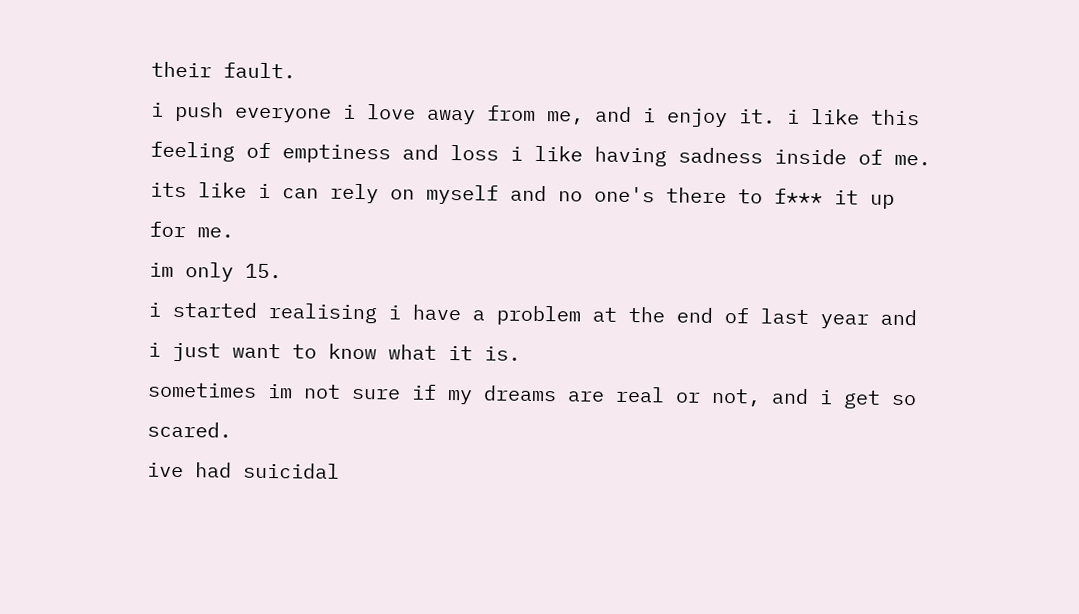their fault.
i push everyone i love away from me, and i enjoy it. i like this feeling of emptiness and loss i like having sadness inside of me. its like i can rely on myself and no one's there to f*** it up for me.
im only 15.
i started realising i have a problem at the end of last year and i just want to know what it is.
sometimes im not sure if my dreams are real or not, and i get so scared.
ive had suicidal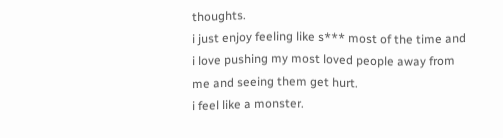thoughts.
i just enjoy feeling like s*** most of the time and i love pushing my most loved people away from me and seeing them get hurt.
i feel like a monster.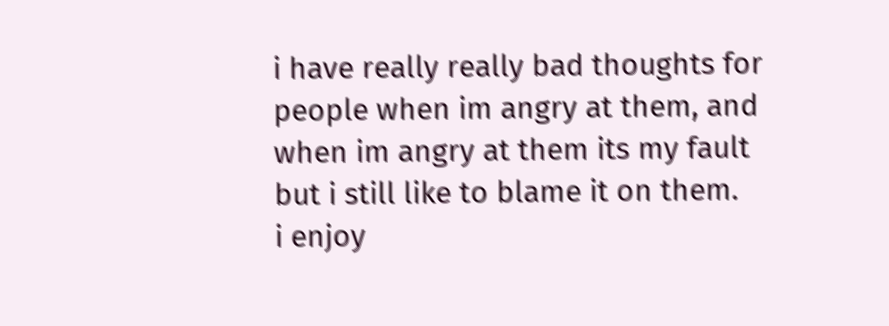i have really really bad thoughts for people when im angry at them, and when im angry at them its my fault but i still like to blame it on them.
i enjoy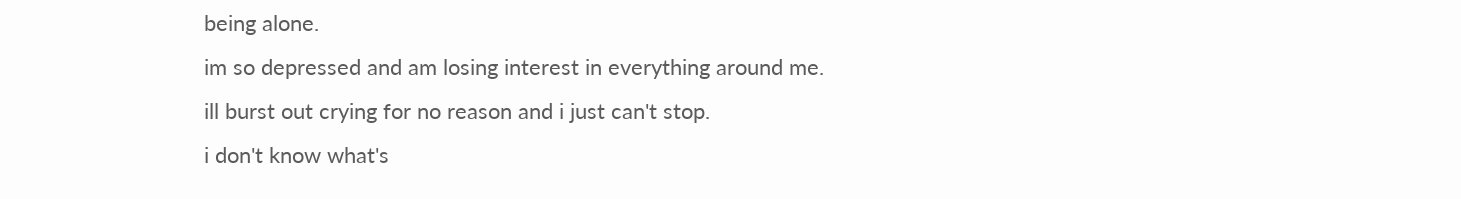being alone.
im so depressed and am losing interest in everything around me.
ill burst out crying for no reason and i just can't stop.
i don't know what's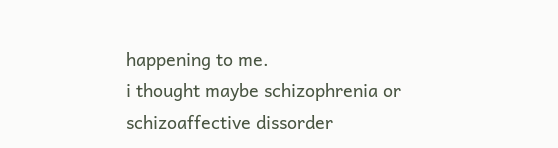happening to me.
i thought maybe schizophrenia or schizoaffective dissorder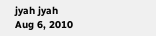jyah jyah
Aug 6, 2010